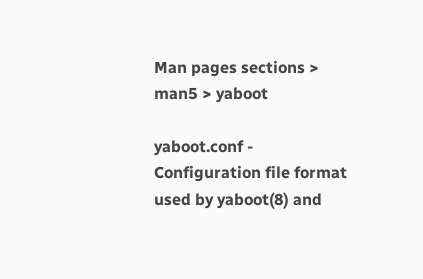Man pages sections > man5 > yaboot

yaboot.conf - Configuration file format used by yaboot(8) and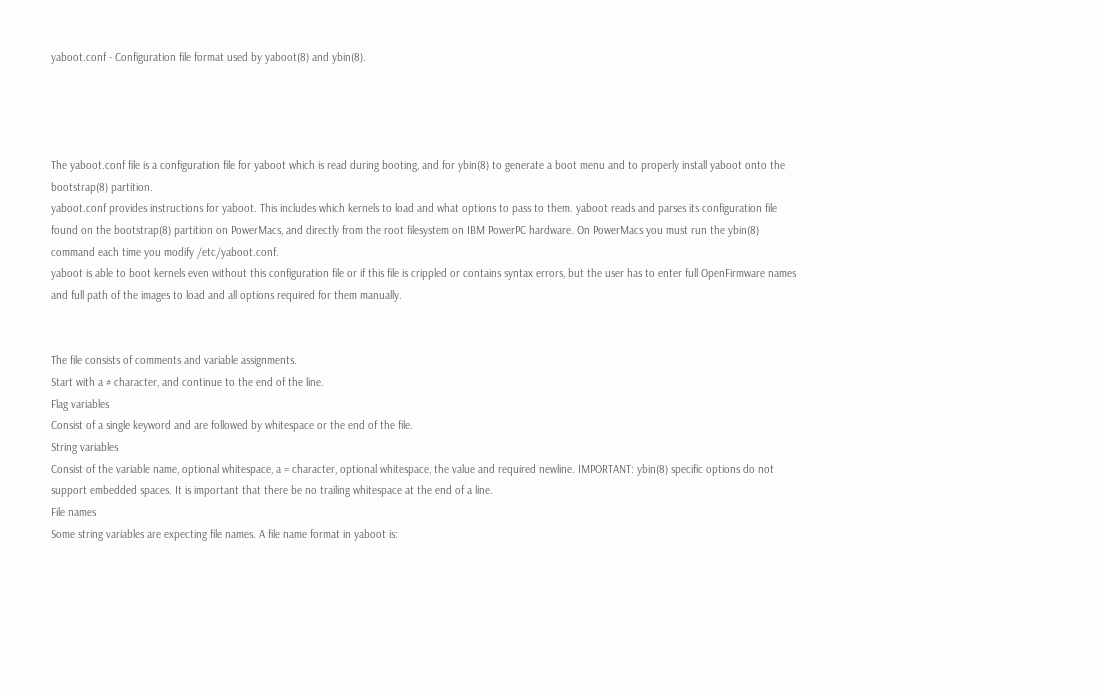yaboot.conf - Configuration file format used by yaboot(8) and ybin(8).




The yaboot.conf file is a configuration file for yaboot which is read during booting, and for ybin(8) to generate a boot menu and to properly install yaboot onto the bootstrap(8) partition.
yaboot.conf provides instructions for yaboot. This includes which kernels to load and what options to pass to them. yaboot reads and parses its configuration file found on the bootstrap(8) partition on PowerMacs, and directly from the root filesystem on IBM PowerPC hardware. On PowerMacs you must run the ybin(8) command each time you modify /etc/yaboot.conf.
yaboot is able to boot kernels even without this configuration file or if this file is crippled or contains syntax errors, but the user has to enter full OpenFirmware names and full path of the images to load and all options required for them manually.


The file consists of comments and variable assignments.
Start with a # character, and continue to the end of the line.
Flag variables
Consist of a single keyword and are followed by whitespace or the end of the file.
String variables
Consist of the variable name, optional whitespace, a = character, optional whitespace, the value and required newline. IMPORTANT: ybin(8) specific options do not support embedded spaces. It is important that there be no trailing whitespace at the end of a line.
File names
Some string variables are expecting file names. A file name format in yaboot is: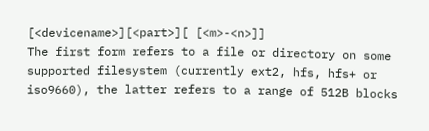[<devicename>][<part>][ [<m>-<n>]]
The first form refers to a file or directory on some supported filesystem (currently ext2, hfs, hfs+ or iso9660), the latter refers to a range of 512B blocks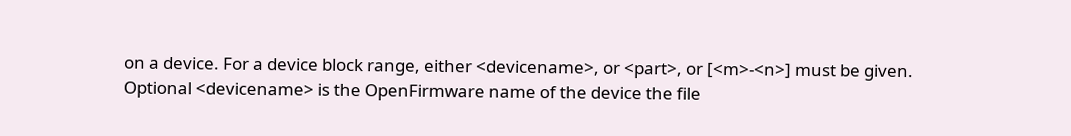on a device. For a device block range, either <devicename>, or <part>, or [<m>-<n>] must be given.
Optional <devicename> is the OpenFirmware name of the device the file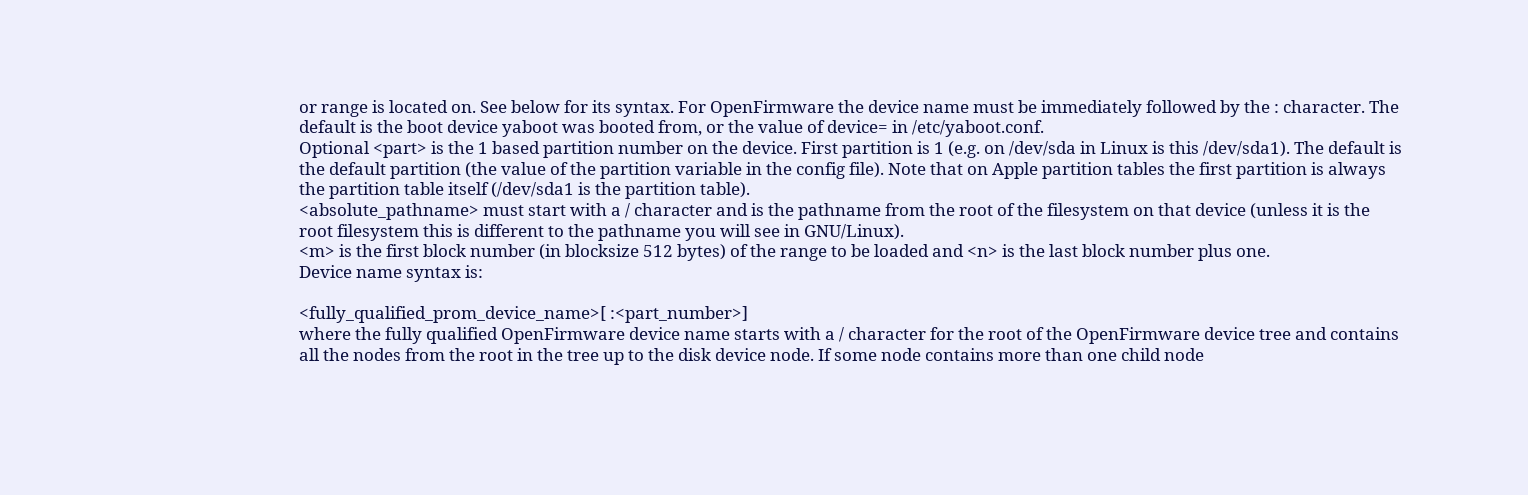or range is located on. See below for its syntax. For OpenFirmware the device name must be immediately followed by the : character. The default is the boot device yaboot was booted from, or the value of device= in /etc/yaboot.conf.
Optional <part> is the 1 based partition number on the device. First partition is 1 (e.g. on /dev/sda in Linux is this /dev/sda1). The default is the default partition (the value of the partition variable in the config file). Note that on Apple partition tables the first partition is always the partition table itself (/dev/sda1 is the partition table).
<absolute_pathname> must start with a / character and is the pathname from the root of the filesystem on that device (unless it is the root filesystem this is different to the pathname you will see in GNU/Linux).
<m> is the first block number (in blocksize 512 bytes) of the range to be loaded and <n> is the last block number plus one.
Device name syntax is:

<fully_qualified_prom_device_name>[ :<part_number>]
where the fully qualified OpenFirmware device name starts with a / character for the root of the OpenFirmware device tree and contains all the nodes from the root in the tree up to the disk device node. If some node contains more than one child node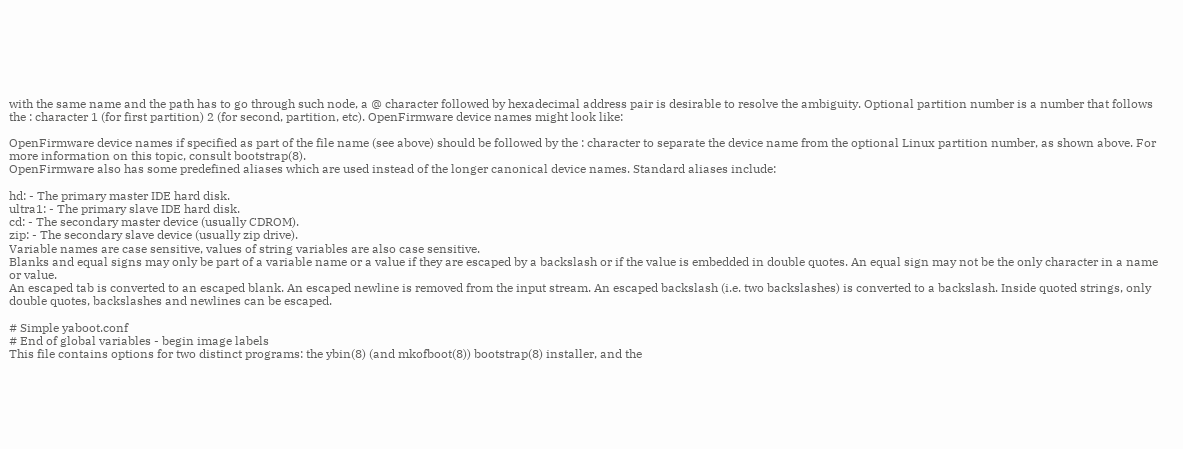with the same name and the path has to go through such node, a @ character followed by hexadecimal address pair is desirable to resolve the ambiguity. Optional partition number is a number that follows the : character 1 (for first partition) 2 (for second, partition, etc). OpenFirmware device names might look like:

OpenFirmware device names if specified as part of the file name (see above) should be followed by the : character to separate the device name from the optional Linux partition number, as shown above. For more information on this topic, consult bootstrap(8).
OpenFirmware also has some predefined aliases which are used instead of the longer canonical device names. Standard aliases include:

hd: - The primary master IDE hard disk.
ultra1: - The primary slave IDE hard disk.
cd: - The secondary master device (usually CDROM).
zip: - The secondary slave device (usually zip drive).
Variable names are case sensitive, values of string variables are also case sensitive.
Blanks and equal signs may only be part of a variable name or a value if they are escaped by a backslash or if the value is embedded in double quotes. An equal sign may not be the only character in a name or value.
An escaped tab is converted to an escaped blank. An escaped newline is removed from the input stream. An escaped backslash (i.e. two backslashes) is converted to a backslash. Inside quoted strings, only double quotes, backslashes and newlines can be escaped.

# Simple yaboot.conf
# End of global variables - begin image labels
This file contains options for two distinct programs: the ybin(8) (and mkofboot(8)) bootstrap(8) installer, and the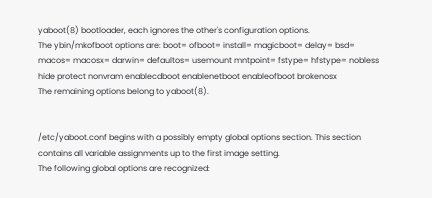yaboot(8) bootloader, each ignores the other's configuration options.
The ybin/mkofboot options are: boot= ofboot= install= magicboot= delay= bsd= macos= macosx= darwin= defaultos= usemount mntpoint= fstype= hfstype= nobless hide protect nonvram enablecdboot enablenetboot enableofboot brokenosx
The remaining options belong to yaboot(8).


/etc/yaboot.conf begins with a possibly empty global options section. This section contains all variable assignments up to the first image setting.
The following global options are recognized: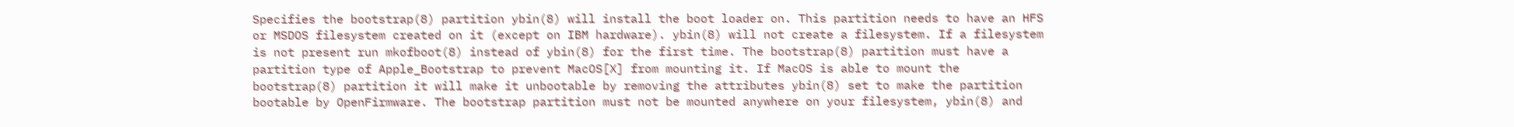Specifies the bootstrap(8) partition ybin(8) will install the boot loader on. This partition needs to have an HFS or MSDOS filesystem created on it (except on IBM hardware). ybin(8) will not create a filesystem. If a filesystem is not present run mkofboot(8) instead of ybin(8) for the first time. The bootstrap(8) partition must have a partition type of Apple_Bootstrap to prevent MacOS[X] from mounting it. If MacOS is able to mount the bootstrap(8) partition it will make it unbootable by removing the attributes ybin(8) set to make the partition bootable by OpenFirmware. The bootstrap partition must not be mounted anywhere on your filesystem, ybin(8) and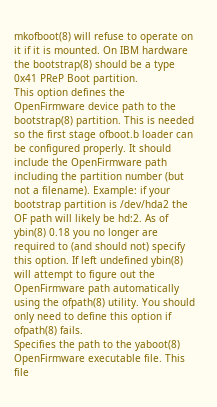mkofboot(8) will refuse to operate on it if it is mounted. On IBM hardware the bootstrap(8) should be a type 0x41 PReP Boot partition.
This option defines the OpenFirmware device path to the bootstrap(8) partition. This is needed so the first stage ofboot.b loader can be configured properly. It should include the OpenFirmware path including the partition number (but not a filename). Example: if your bootstrap partition is /dev/hda2 the OF path will likely be hd:2. As of ybin(8) 0.18 you no longer are required to (and should not) specify this option. If left undefined ybin(8) will attempt to figure out the OpenFirmware path automatically using the ofpath(8) utility. You should only need to define this option if ofpath(8) fails.
Specifies the path to the yaboot(8) OpenFirmware executable file. This file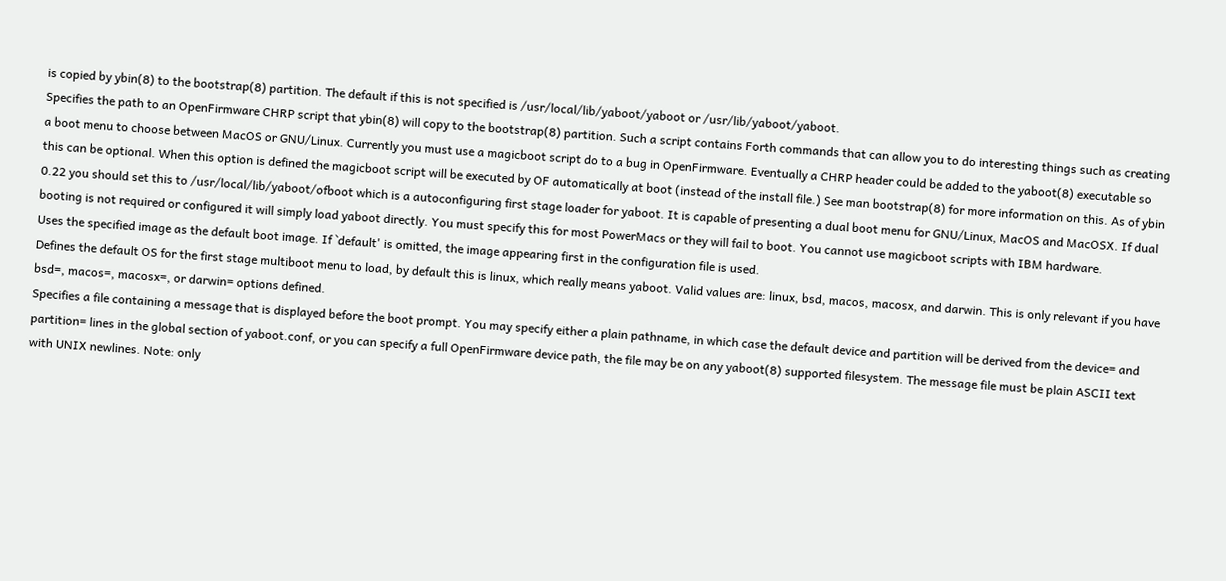is copied by ybin(8) to the bootstrap(8) partition. The default if this is not specified is /usr/local/lib/yaboot/yaboot or /usr/lib/yaboot/yaboot.
Specifies the path to an OpenFirmware CHRP script that ybin(8) will copy to the bootstrap(8) partition. Such a script contains Forth commands that can allow you to do interesting things such as creating a boot menu to choose between MacOS or GNU/Linux. Currently you must use a magicboot script do to a bug in OpenFirmware. Eventually a CHRP header could be added to the yaboot(8) executable so this can be optional. When this option is defined the magicboot script will be executed by OF automatically at boot (instead of the install file.) See man bootstrap(8) for more information on this. As of ybin 0.22 you should set this to /usr/local/lib/yaboot/ofboot which is a autoconfiguring first stage loader for yaboot. It is capable of presenting a dual boot menu for GNU/Linux, MacOS and MacOSX. If dual booting is not required or configured it will simply load yaboot directly. You must specify this for most PowerMacs or they will fail to boot. You cannot use magicboot scripts with IBM hardware.
Uses the specified image as the default boot image. If `default' is omitted, the image appearing first in the configuration file is used.
Defines the default OS for the first stage multiboot menu to load, by default this is linux, which really means yaboot. Valid values are: linux, bsd, macos, macosx, and darwin. This is only relevant if you have bsd=, macos=, macosx=, or darwin= options defined.
Specifies a file containing a message that is displayed before the boot prompt. You may specify either a plain pathname, in which case the default device and partition will be derived from the device= and partition= lines in the global section of yaboot.conf, or you can specify a full OpenFirmware device path, the file may be on any yaboot(8) supported filesystem. The message file must be plain ASCII text with UNIX newlines. Note: only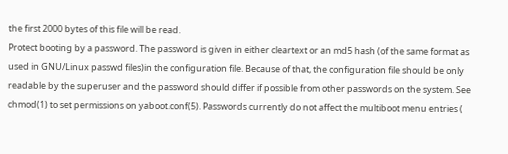the first 2000 bytes of this file will be read.
Protect booting by a password. The password is given in either cleartext or an md5 hash (of the same format as used in GNU/Linux passwd files)in the configuration file. Because of that, the configuration file should be only readable by the superuser and the password should differ if possible from other passwords on the system. See chmod(1) to set permissions on yaboot.conf(5). Passwords currently do not affect the multiboot menu entries (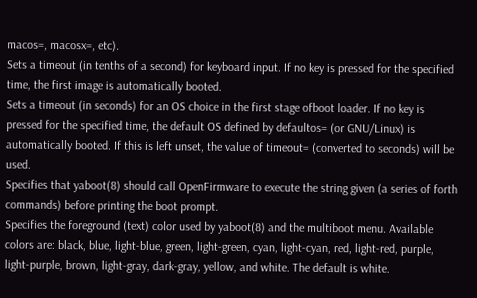macos=, macosx=, etc).
Sets a timeout (in tenths of a second) for keyboard input. If no key is pressed for the specified time, the first image is automatically booted.
Sets a timeout (in seconds) for an OS choice in the first stage ofboot loader. If no key is pressed for the specified time, the default OS defined by defaultos= (or GNU/Linux) is automatically booted. If this is left unset, the value of timeout= (converted to seconds) will be used.
Specifies that yaboot(8) should call OpenFirmware to execute the string given (a series of forth commands) before printing the boot prompt.
Specifies the foreground (text) color used by yaboot(8) and the multiboot menu. Available colors are: black, blue, light-blue, green, light-green, cyan, light-cyan, red, light-red, purple, light-purple, brown, light-gray, dark-gray, yellow, and white. The default is white.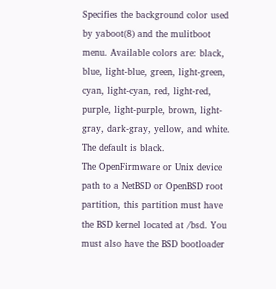Specifies the background color used by yaboot(8) and the mulitboot menu. Available colors are: black, blue, light-blue, green, light-green, cyan, light-cyan, red, light-red, purple, light-purple, brown, light-gray, dark-gray, yellow, and white. The default is black.
The OpenFirmware or Unix device path to a NetBSD or OpenBSD root partition, this partition must have the BSD kernel located at /bsd. You must also have the BSD bootloader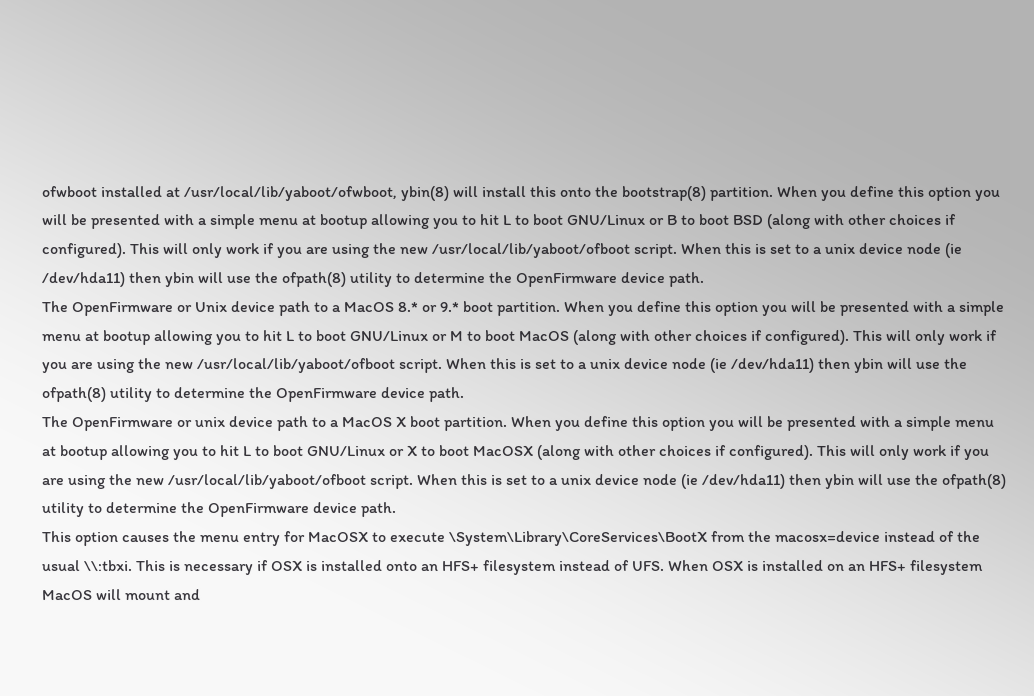ofwboot installed at /usr/local/lib/yaboot/ofwboot, ybin(8) will install this onto the bootstrap(8) partition. When you define this option you will be presented with a simple menu at bootup allowing you to hit L to boot GNU/Linux or B to boot BSD (along with other choices if configured). This will only work if you are using the new /usr/local/lib/yaboot/ofboot script. When this is set to a unix device node (ie /dev/hda11) then ybin will use the ofpath(8) utility to determine the OpenFirmware device path.
The OpenFirmware or Unix device path to a MacOS 8.* or 9.* boot partition. When you define this option you will be presented with a simple menu at bootup allowing you to hit L to boot GNU/Linux or M to boot MacOS (along with other choices if configured). This will only work if you are using the new /usr/local/lib/yaboot/ofboot script. When this is set to a unix device node (ie /dev/hda11) then ybin will use the ofpath(8) utility to determine the OpenFirmware device path.
The OpenFirmware or unix device path to a MacOS X boot partition. When you define this option you will be presented with a simple menu at bootup allowing you to hit L to boot GNU/Linux or X to boot MacOSX (along with other choices if configured). This will only work if you are using the new /usr/local/lib/yaboot/ofboot script. When this is set to a unix device node (ie /dev/hda11) then ybin will use the ofpath(8) utility to determine the OpenFirmware device path.
This option causes the menu entry for MacOSX to execute \System\Library\CoreServices\BootX from the macosx=device instead of the usual \\:tbxi. This is necessary if OSX is installed onto an HFS+ filesystem instead of UFS. When OSX is installed on an HFS+ filesystem MacOS will mount and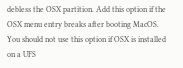debless the OSX partition. Add this option if the OSX menu entry breaks after booting MacOS. You should not use this option if OSX is installed on a UFS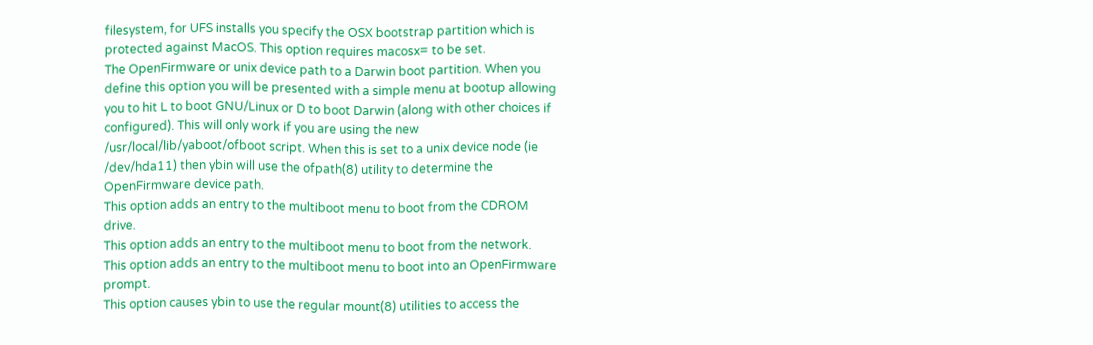filesystem, for UFS installs you specify the OSX bootstrap partition which is protected against MacOS. This option requires macosx= to be set.
The OpenFirmware or unix device path to a Darwin boot partition. When you define this option you will be presented with a simple menu at bootup allowing you to hit L to boot GNU/Linux or D to boot Darwin (along with other choices if configured). This will only work if you are using the new /usr/local/lib/yaboot/ofboot script. When this is set to a unix device node (ie /dev/hda11) then ybin will use the ofpath(8) utility to determine the OpenFirmware device path.
This option adds an entry to the multiboot menu to boot from the CDROM drive.
This option adds an entry to the multiboot menu to boot from the network.
This option adds an entry to the multiboot menu to boot into an OpenFirmware prompt.
This option causes ybin to use the regular mount(8) utilities to access the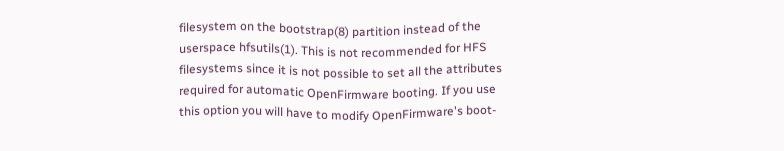filesystem on the bootstrap(8) partition instead of the userspace hfsutils(1). This is not recommended for HFS filesystems since it is not possible to set all the attributes required for automatic OpenFirmware booting. If you use this option you will have to modify OpenFirmware's boot-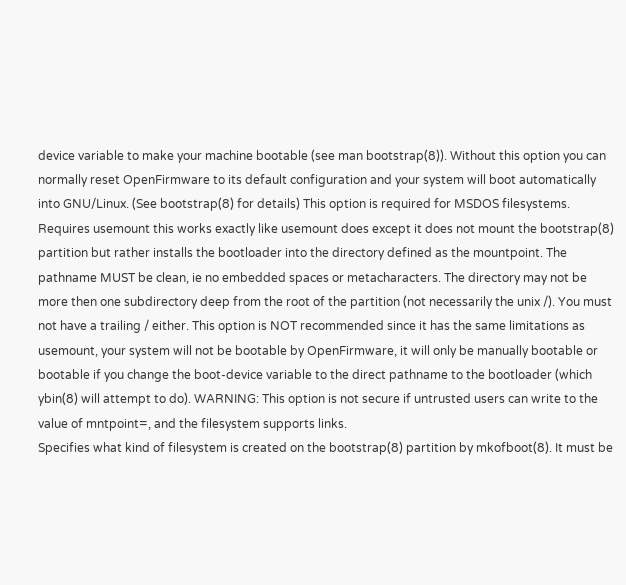device variable to make your machine bootable (see man bootstrap(8)). Without this option you can normally reset OpenFirmware to its default configuration and your system will boot automatically into GNU/Linux. (See bootstrap(8) for details) This option is required for MSDOS filesystems.
Requires usemount this works exactly like usemount does except it does not mount the bootstrap(8) partition but rather installs the bootloader into the directory defined as the mountpoint. The pathname MUST be clean, ie no embedded spaces or metacharacters. The directory may not be more then one subdirectory deep from the root of the partition (not necessarily the unix /). You must not have a trailing / either. This option is NOT recommended since it has the same limitations as usemount, your system will not be bootable by OpenFirmware, it will only be manually bootable or bootable if you change the boot-device variable to the direct pathname to the bootloader (which ybin(8) will attempt to do). WARNING: This option is not secure if untrusted users can write to the value of mntpoint=, and the filesystem supports links.
Specifies what kind of filesystem is created on the bootstrap(8) partition by mkofboot(8). It must be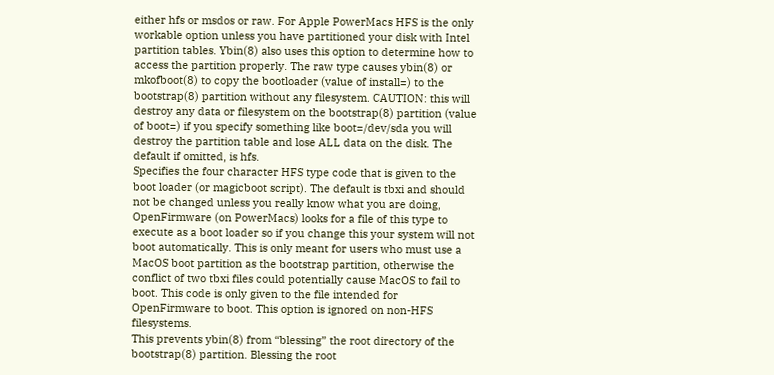either hfs or msdos or raw. For Apple PowerMacs HFS is the only workable option unless you have partitioned your disk with Intel partition tables. Ybin(8) also uses this option to determine how to access the partition properly. The raw type causes ybin(8) or mkofboot(8) to copy the bootloader (value of install=) to the bootstrap(8) partition without any filesystem. CAUTION: this will destroy any data or filesystem on the bootstrap(8) partition (value of boot=) if you specify something like boot=/dev/sda you will destroy the partition table and lose ALL data on the disk. The default if omitted, is hfs.
Specifies the four character HFS type code that is given to the boot loader (or magicboot script). The default is tbxi and should not be changed unless you really know what you are doing, OpenFirmware (on PowerMacs) looks for a file of this type to execute as a boot loader so if you change this your system will not boot automatically. This is only meant for users who must use a MacOS boot partition as the bootstrap partition, otherwise the conflict of two tbxi files could potentially cause MacOS to fail to boot. This code is only given to the file intended for OpenFirmware to boot. This option is ignored on non-HFS filesystems.
This prevents ybin(8) from “blessing” the root directory of the bootstrap(8) partition. Blessing the root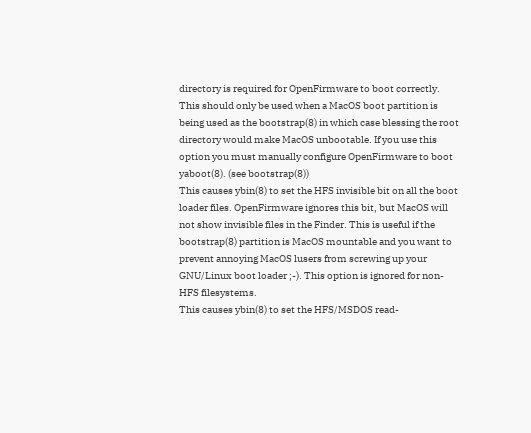directory is required for OpenFirmware to boot correctly. This should only be used when a MacOS boot partition is being used as the bootstrap(8) in which case blessing the root directory would make MacOS unbootable. If you use this option you must manually configure OpenFirmware to boot yaboot(8). (see bootstrap(8))
This causes ybin(8) to set the HFS invisible bit on all the boot loader files. OpenFirmware ignores this bit, but MacOS will not show invisible files in the Finder. This is useful if the bootstrap(8) partition is MacOS mountable and you want to prevent annoying MacOS lusers from screwing up your GNU/Linux boot loader ;-). This option is ignored for non-HFS filesystems.
This causes ybin(8) to set the HFS/MSDOS read-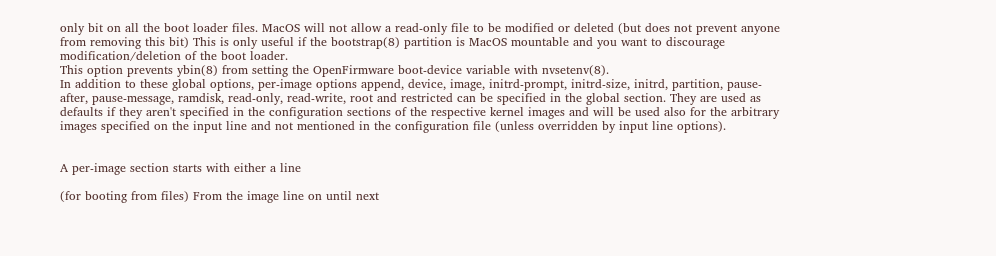only bit on all the boot loader files. MacOS will not allow a read-only file to be modified or deleted (but does not prevent anyone from removing this bit) This is only useful if the bootstrap(8) partition is MacOS mountable and you want to discourage modification/deletion of the boot loader.
This option prevents ybin(8) from setting the OpenFirmware boot-device variable with nvsetenv(8).
In addition to these global options, per-image options append, device, image, initrd-prompt, initrd-size, initrd, partition, pause-after, pause-message, ramdisk, read-only, read-write, root and restricted can be specified in the global section. They are used as defaults if they aren't specified in the configuration sections of the respective kernel images and will be used also for the arbitrary images specified on the input line and not mentioned in the configuration file (unless overridden by input line options).


A per-image section starts with either a line

(for booting from files) From the image line on until next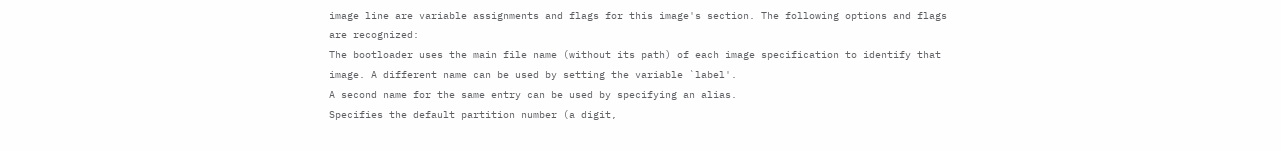image line are variable assignments and flags for this image's section. The following options and flags are recognized:
The bootloader uses the main file name (without its path) of each image specification to identify that image. A different name can be used by setting the variable `label'.
A second name for the same entry can be used by specifying an alias.
Specifies the default partition number (a digit,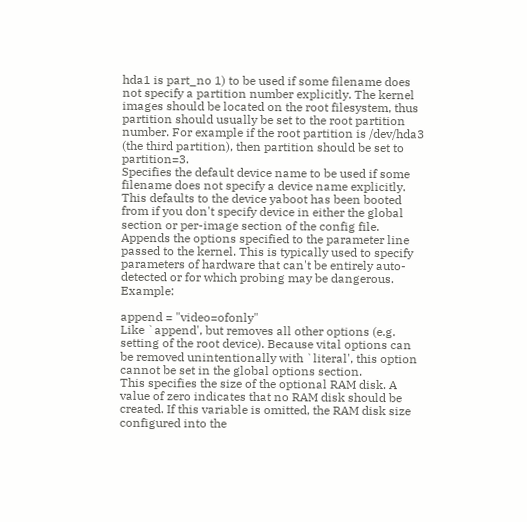hda1 is part_no 1) to be used if some filename does not specify a partition number explicitly. The kernel images should be located on the root filesystem, thus partition should usually be set to the root partition number. For example if the root partition is /dev/hda3 (the third partition), then partition should be set to partition=3.
Specifies the default device name to be used if some filename does not specify a device name explicitly. This defaults to the device yaboot has been booted from if you don't specify device in either the global section or per-image section of the config file.
Appends the options specified to the parameter line passed to the kernel. This is typically used to specify parameters of hardware that can't be entirely auto-detected or for which probing may be dangerous. Example:

append = "video=ofonly"
Like `append', but removes all other options (e.g. setting of the root device). Because vital options can be removed unintentionally with `literal', this option cannot be set in the global options section.
This specifies the size of the optional RAM disk. A value of zero indicates that no RAM disk should be created. If this variable is omitted, the RAM disk size configured into the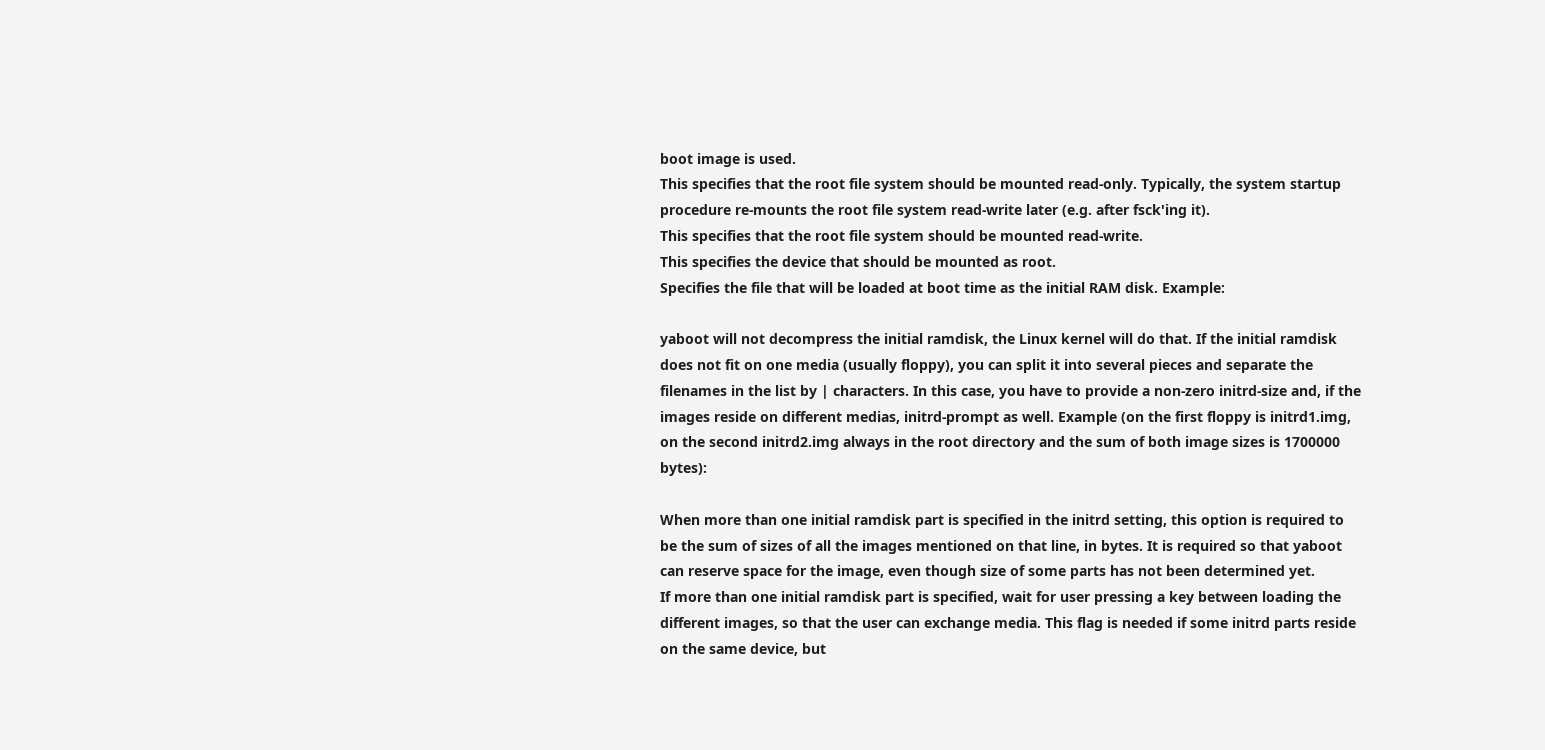boot image is used.
This specifies that the root file system should be mounted read-only. Typically, the system startup procedure re-mounts the root file system read-write later (e.g. after fsck'ing it).
This specifies that the root file system should be mounted read-write.
This specifies the device that should be mounted as root.
Specifies the file that will be loaded at boot time as the initial RAM disk. Example:

yaboot will not decompress the initial ramdisk, the Linux kernel will do that. If the initial ramdisk does not fit on one media (usually floppy), you can split it into several pieces and separate the filenames in the list by | characters. In this case, you have to provide a non-zero initrd-size and, if the images reside on different medias, initrd-prompt as well. Example (on the first floppy is initrd1.img, on the second initrd2.img always in the root directory and the sum of both image sizes is 1700000 bytes):

When more than one initial ramdisk part is specified in the initrd setting, this option is required to be the sum of sizes of all the images mentioned on that line, in bytes. It is required so that yaboot can reserve space for the image, even though size of some parts has not been determined yet.
If more than one initial ramdisk part is specified, wait for user pressing a key between loading the different images, so that the user can exchange media. This flag is needed if some initrd parts reside on the same device, but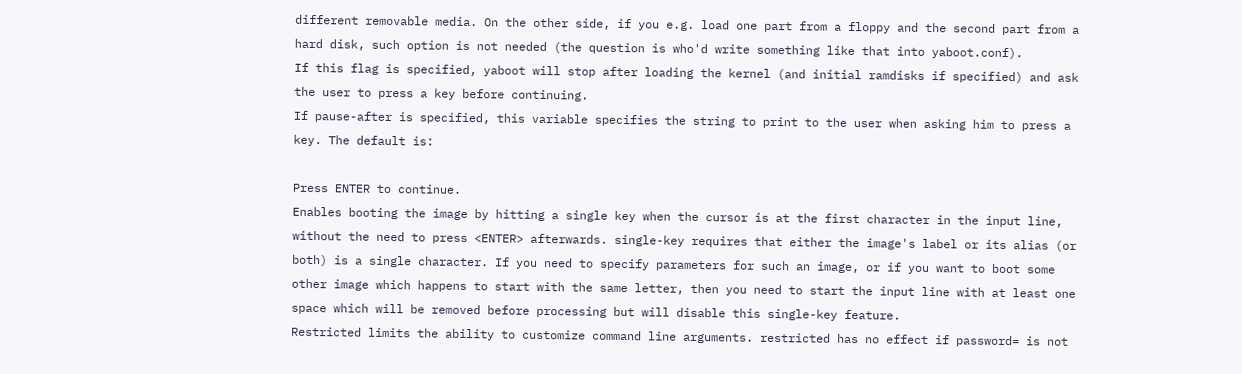different removable media. On the other side, if you e.g. load one part from a floppy and the second part from a hard disk, such option is not needed (the question is who'd write something like that into yaboot.conf).
If this flag is specified, yaboot will stop after loading the kernel (and initial ramdisks if specified) and ask the user to press a key before continuing.
If pause-after is specified, this variable specifies the string to print to the user when asking him to press a key. The default is:

Press ENTER to continue.
Enables booting the image by hitting a single key when the cursor is at the first character in the input line, without the need to press <ENTER> afterwards. single-key requires that either the image's label or its alias (or both) is a single character. If you need to specify parameters for such an image, or if you want to boot some other image which happens to start with the same letter, then you need to start the input line with at least one space which will be removed before processing but will disable this single-key feature.
Restricted limits the ability to customize command line arguments. restricted has no effect if password= is not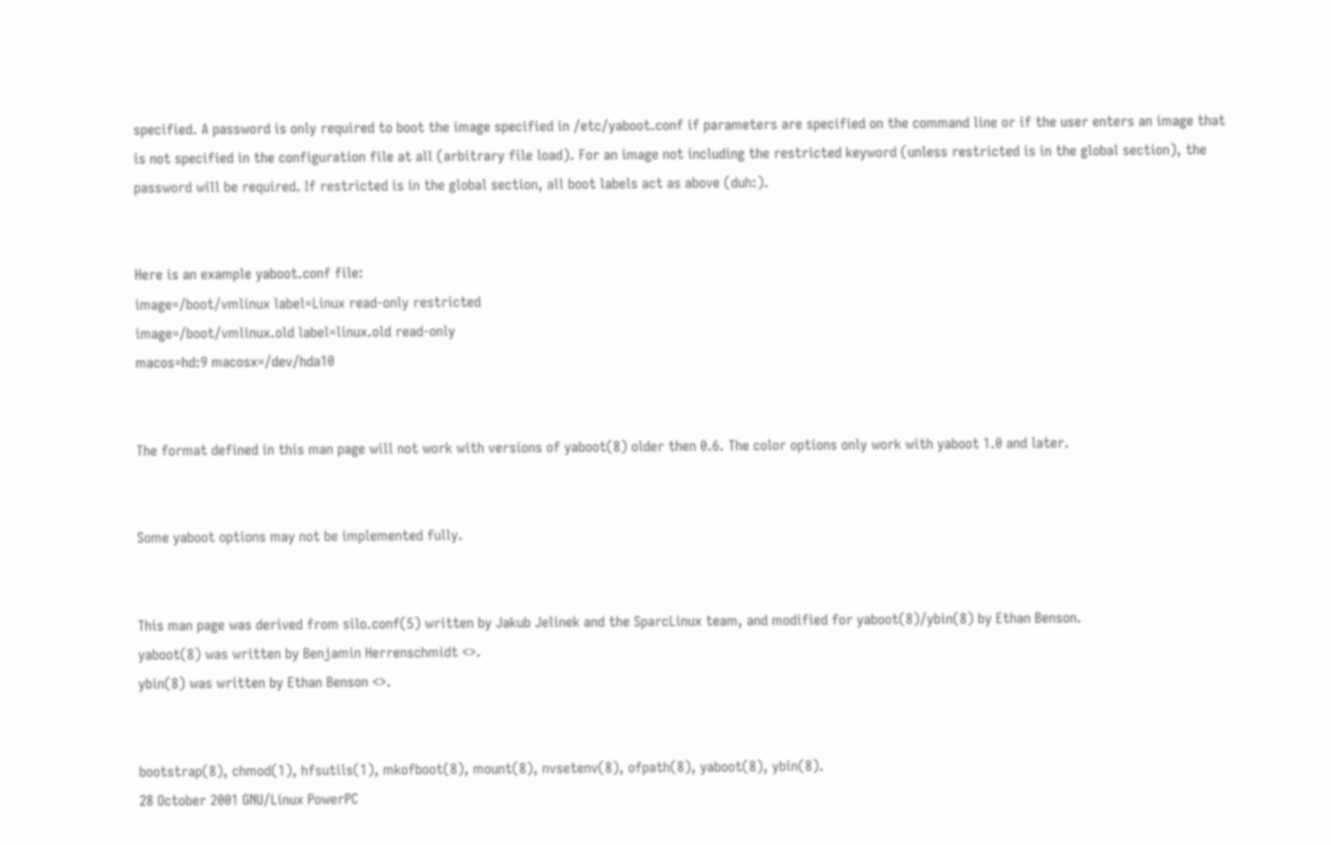specified. A password is only required to boot the image specified in /etc/yaboot.conf if parameters are specified on the command line or if the user enters an image that is not specified in the configuration file at all (arbitrary file load). For an image not including the restricted keyword (unless restricted is in the global section), the password will be required. If restricted is in the global section, all boot labels act as above (duh:).


Here is an example yaboot.conf file:
image=/boot/vmlinux label=Linux read-only restricted
image=/boot/vmlinux.old label=linux.old read-only
macos=hd:9 macosx=/dev/hda10


The format defined in this man page will not work with versions of yaboot(8) older then 0.6. The color options only work with yaboot 1.0 and later.


Some yaboot options may not be implemented fully.


This man page was derived from silo.conf(5) written by Jakub Jelinek and the SparcLinux team, and modified for yaboot(8)/ybin(8) by Ethan Benson.
yaboot(8) was written by Benjamin Herrenschmidt <>.
ybin(8) was written by Ethan Benson <>.


bootstrap(8), chmod(1), hfsutils(1), mkofboot(8), mount(8), nvsetenv(8), ofpath(8), yaboot(8), ybin(8).
28 October 2001 GNU/Linux PowerPC